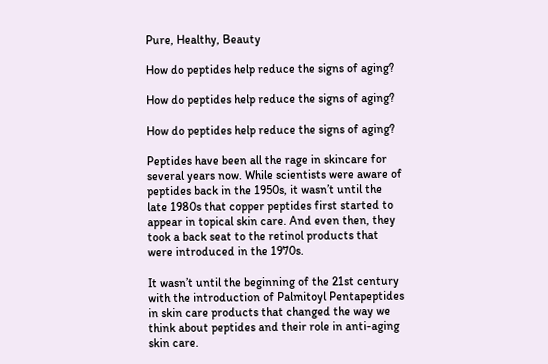Pure, Healthy, Beauty

How do peptides help reduce the signs of aging?

How do peptides help reduce the signs of aging?

How do peptides help reduce the signs of aging?

Peptides have been all the rage in skincare for several years now. While scientists were aware of peptides back in the 1950s, it wasn’t until the late 1980s that copper peptides first started to appear in topical skin care. And even then, they took a back seat to the retinol products that were introduced in the 1970s.

It wasn’t until the beginning of the 21st century with the introduction of Palmitoyl Pentapeptides in skin care products that changed the way we think about peptides and their role in anti-aging skin care.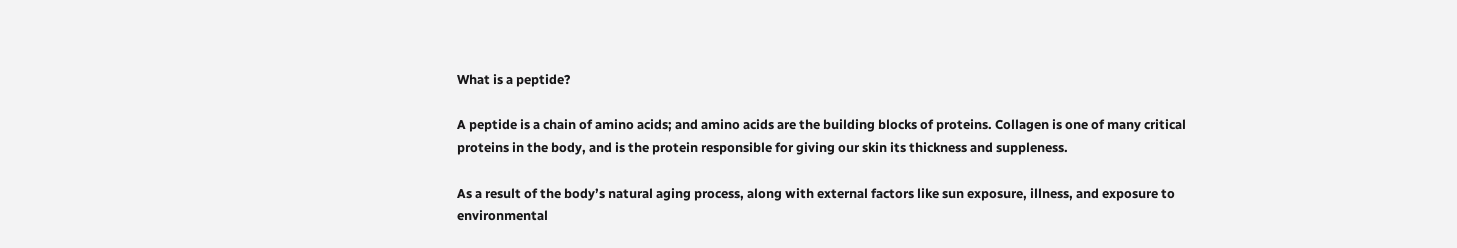What is a peptide?

A peptide is a chain of amino acids; and amino acids are the building blocks of proteins. Collagen is one of many critical proteins in the body, and is the protein responsible for giving our skin its thickness and suppleness.

As a result of the body’s natural aging process, along with external factors like sun exposure, illness, and exposure to environmental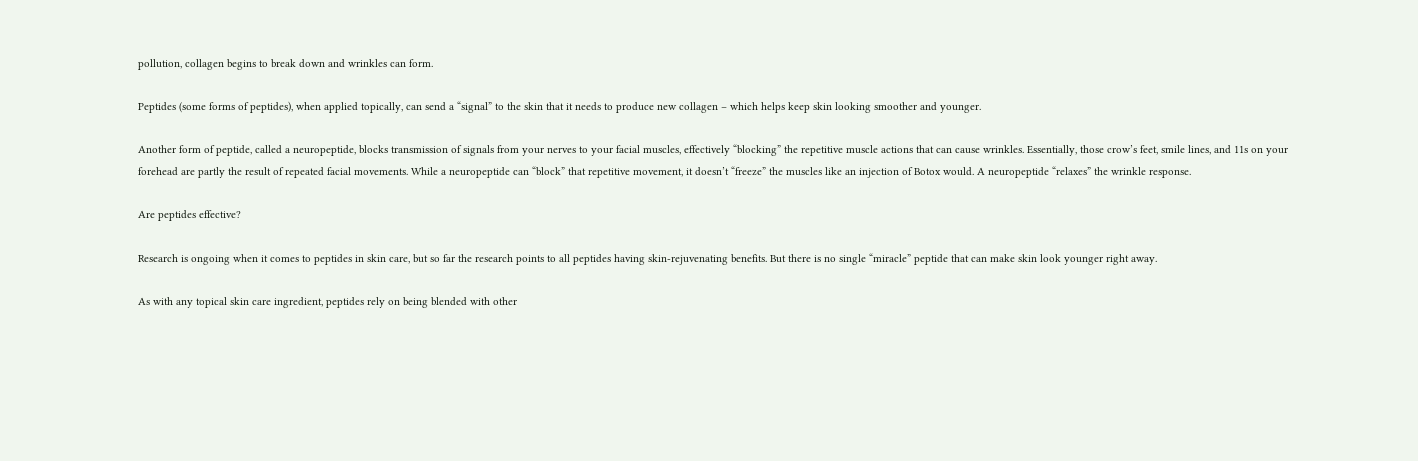pollution, collagen begins to break down and wrinkles can form.

Peptides (some forms of peptides), when applied topically, can send a “signal” to the skin that it needs to produce new collagen – which helps keep skin looking smoother and younger.

Another form of peptide, called a neuropeptide, blocks transmission of signals from your nerves to your facial muscles, effectively “blocking” the repetitive muscle actions that can cause wrinkles. Essentially, those crow’s feet, smile lines, and 11s on your forehead are partly the result of repeated facial movements. While a neuropeptide can “block” that repetitive movement, it doesn’t “freeze” the muscles like an injection of Botox would. A neuropeptide “relaxes” the wrinkle response.

Are peptides effective?

Research is ongoing when it comes to peptides in skin care, but so far the research points to all peptides having skin-rejuvenating benefits. But there is no single “miracle” peptide that can make skin look younger right away.

As with any topical skin care ingredient, peptides rely on being blended with other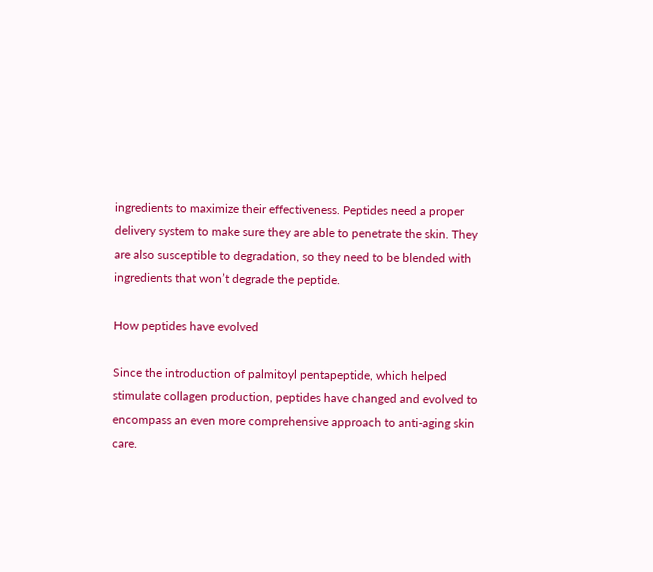ingredients to maximize their effectiveness. Peptides need a proper delivery system to make sure they are able to penetrate the skin. They are also susceptible to degradation, so they need to be blended with ingredients that won’t degrade the peptide.

How peptides have evolved

Since the introduction of palmitoyl pentapeptide, which helped stimulate collagen production, peptides have changed and evolved to encompass an even more comprehensive approach to anti-aging skin care.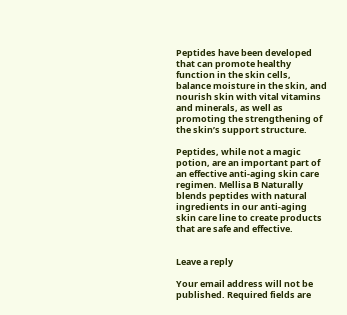Peptides have been developed that can promote healthy function in the skin cells, balance moisture in the skin, and nourish skin with vital vitamins and minerals, as well as promoting the strengthening of the skin’s support structure.

Peptides, while not a magic potion, are an important part of an effective anti-aging skin care regimen. Mellisa B Naturally blends peptides with natural ingredients in our anti-aging skin care line to create products that are safe and effective.


Leave a reply

Your email address will not be published. Required fields are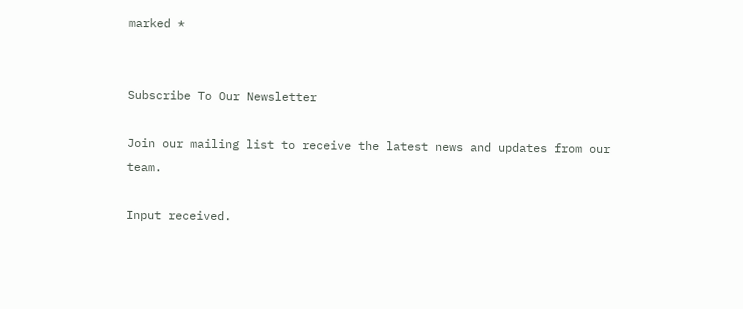marked *


Subscribe To Our Newsletter

Join our mailing list to receive the latest news and updates from our team.

Input received.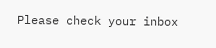Please check your inbox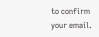to confirm your email.